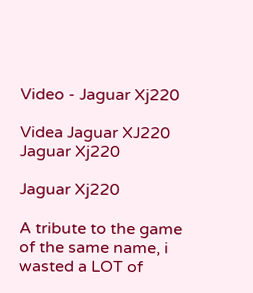Video - Jaguar Xj220

Videa Jaguar XJ220 Jaguar Xj220

Jaguar Xj220

A tribute to the game of the same name, i wasted a LOT of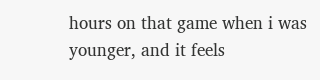hours on that game when i was younger, and it feels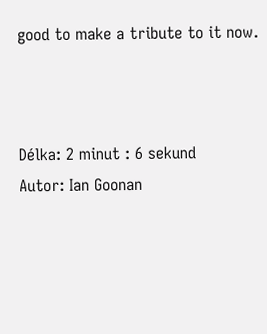good to make a tribute to it now.



Délka: 2 minut : 6 sekund
Autor: Ian Goonan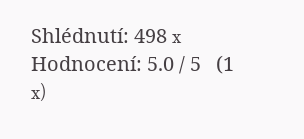Shlédnutí: 498 x
Hodnocení: 5.0 / 5   (1 x)